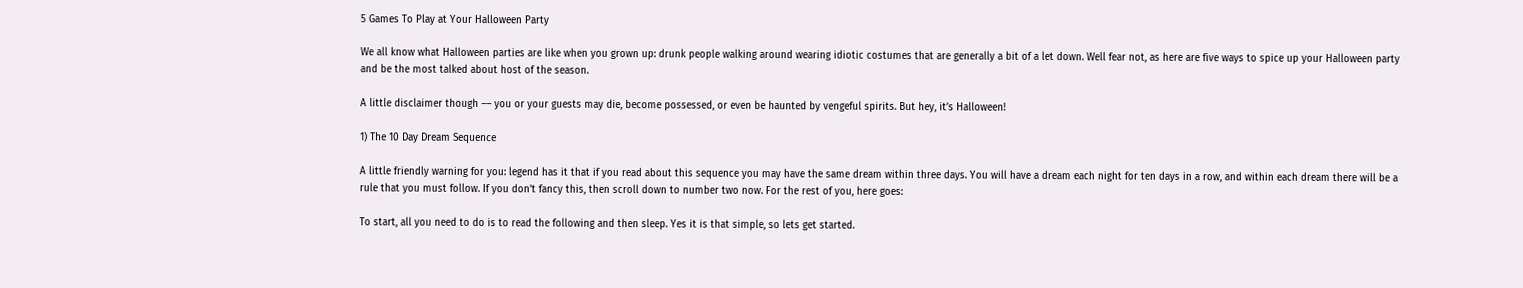5 Games To Play at Your Halloween Party

We all know what Halloween parties are like when you grown up: drunk people walking around wearing idiotic costumes that are generally a bit of a let down. Well fear not, as here are five ways to spice up your Halloween party and be the most talked about host of the season.

A little disclaimer though –– you or your guests may die, become possessed, or even be haunted by vengeful spirits. But hey, it’s Halloween!

1) The 10 Day Dream Sequence

A little friendly warning for you: legend has it that if you read about this sequence you may have the same dream within three days. You will have a dream each night for ten days in a row, and within each dream there will be a rule that you must follow. If you don’t fancy this, then scroll down to number two now. For the rest of you, here goes:

To start, all you need to do is to read the following and then sleep. Yes it is that simple, so lets get started.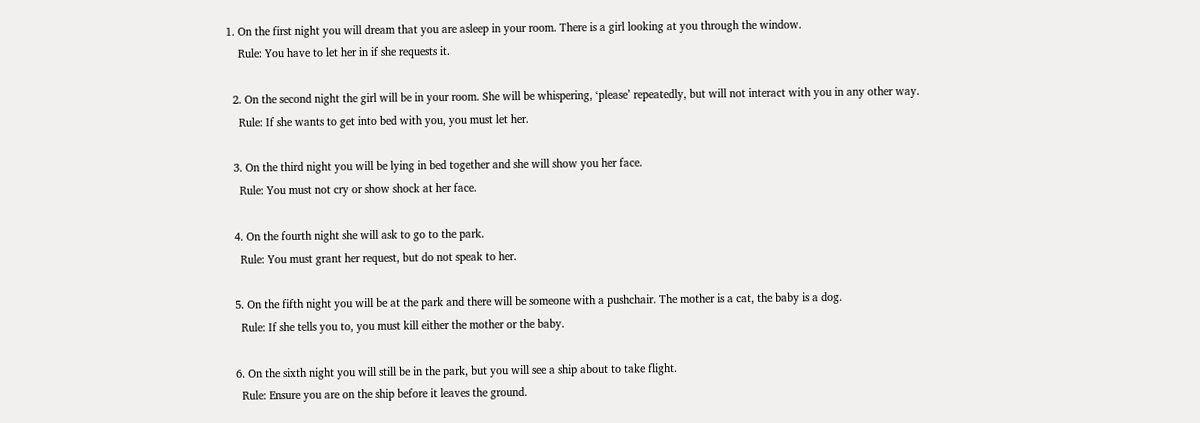1. On the first night you will dream that you are asleep in your room. There is a girl looking at you through the window.
    Rule: You have to let her in if she requests it.

  2. On the second night the girl will be in your room. She will be whispering, ‘please’ repeatedly, but will not interact with you in any other way.
    Rule: If she wants to get into bed with you, you must let her.

  3. On the third night you will be lying in bed together and she will show you her face.
    Rule: You must not cry or show shock at her face.

  4. On the fourth night she will ask to go to the park.
    Rule: You must grant her request, but do not speak to her.

  5. On the fifth night you will be at the park and there will be someone with a pushchair. The mother is a cat, the baby is a dog.
    Rule: If she tells you to, you must kill either the mother or the baby.

  6. On the sixth night you will still be in the park, but you will see a ship about to take flight.
    Rule: Ensure you are on the ship before it leaves the ground.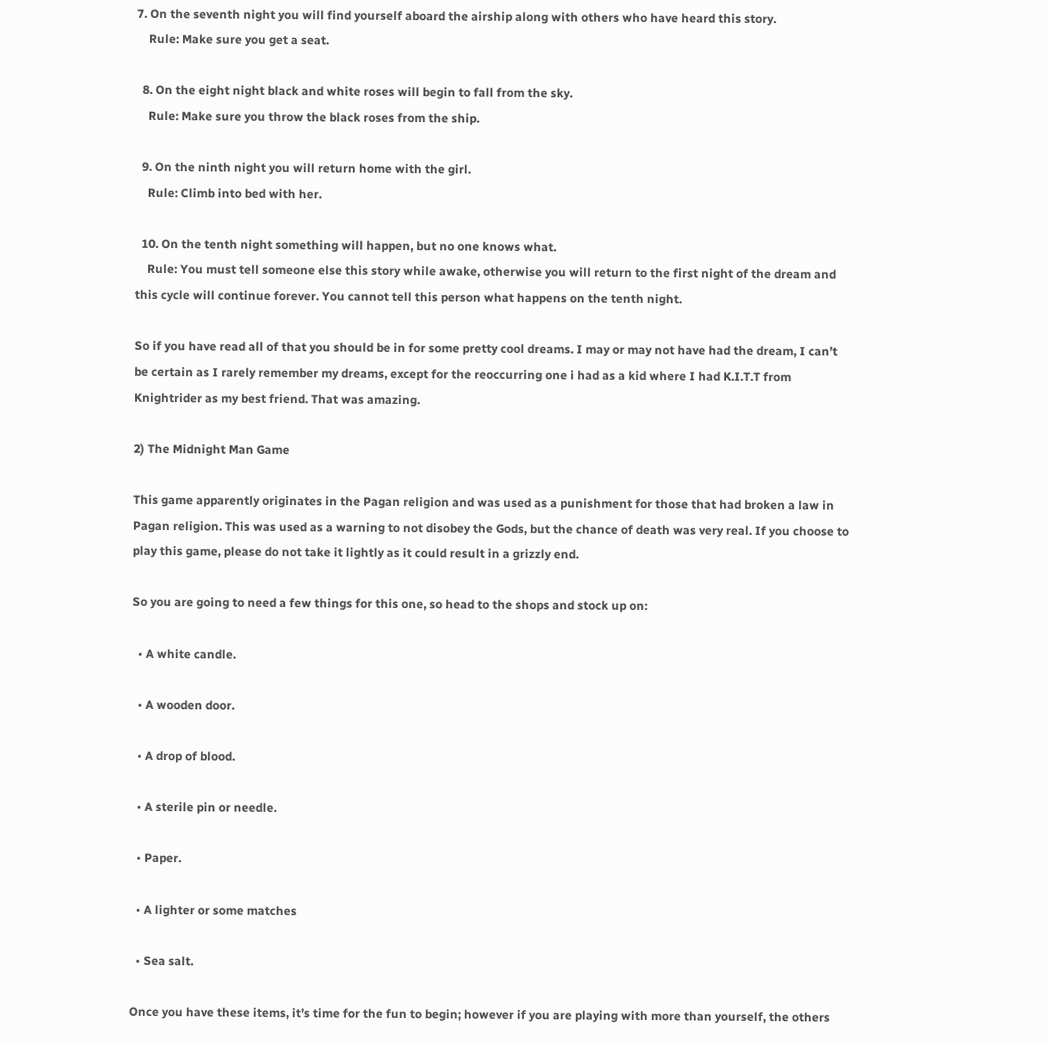7. On the seventh night you will find yourself aboard the airship along with others who have heard this story.
    Rule: Make sure you get a seat.

  8. On the eight night black and white roses will begin to fall from the sky.
    Rule: Make sure you throw the black roses from the ship.

  9. On the ninth night you will return home with the girl.
    Rule: Climb into bed with her.

  10. On the tenth night something will happen, but no one knows what.
    Rule: You must tell someone else this story while awake, otherwise you will return to the first night of the dream and this cycle will continue forever. You cannot tell this person what happens on the tenth night.

So if you have read all of that you should be in for some pretty cool dreams. I may or may not have had the dream, I can’t be certain as I rarely remember my dreams, except for the reoccurring one i had as a kid where I had K.I.T.T from Knightrider as my best friend. That was amazing.

2) The Midnight Man Game

This game apparently originates in the Pagan religion and was used as a punishment for those that had broken a law in Pagan religion. This was used as a warning to not disobey the Gods, but the chance of death was very real. If you choose to play this game, please do not take it lightly as it could result in a grizzly end.

So you are going to need a few things for this one, so head to the shops and stock up on:

  • A white candle.

  • A wooden door.

  • A drop of blood.

  • A sterile pin or needle.

  • Paper.

  • A lighter or some matches

  • Sea salt.

Once you have these items, it’s time for the fun to begin; however if you are playing with more than yourself, the others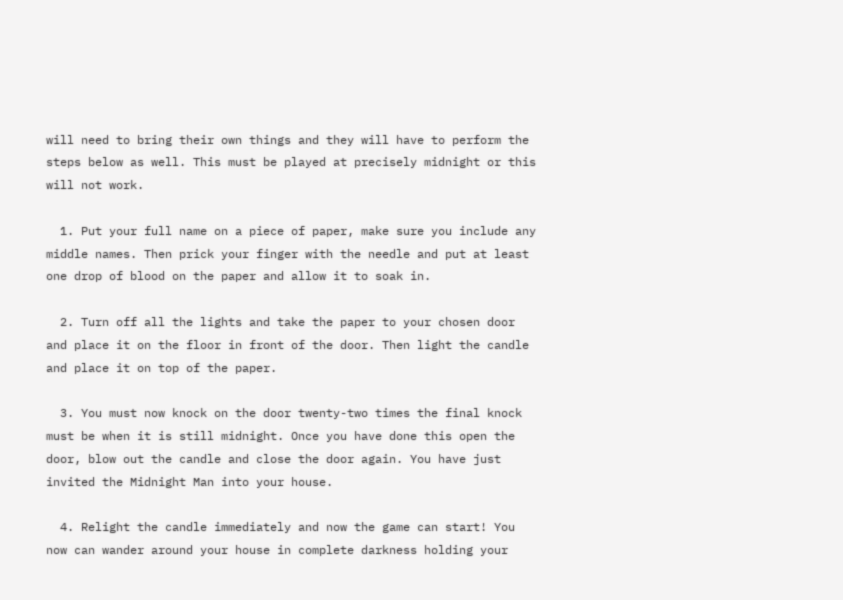will need to bring their own things and they will have to perform the steps below as well. This must be played at precisely midnight or this will not work.

  1. Put your full name on a piece of paper, make sure you include any middle names. Then prick your finger with the needle and put at least one drop of blood on the paper and allow it to soak in.

  2. Turn off all the lights and take the paper to your chosen door and place it on the floor in front of the door. Then light the candle and place it on top of the paper.

  3. You must now knock on the door twenty-two times the final knock must be when it is still midnight. Once you have done this open the door, blow out the candle and close the door again. You have just invited the Midnight Man into your house.

  4. Relight the candle immediately and now the game can start! You now can wander around your house in complete darkness holding your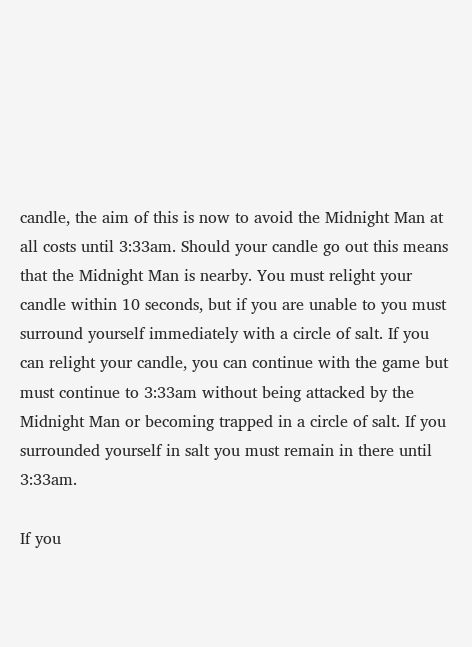candle, the aim of this is now to avoid the Midnight Man at all costs until 3:33am. Should your candle go out this means that the Midnight Man is nearby. You must relight your candle within 10 seconds, but if you are unable to you must surround yourself immediately with a circle of salt. If you can relight your candle, you can continue with the game but must continue to 3:33am without being attacked by the Midnight Man or becoming trapped in a circle of salt. If you surrounded yourself in salt you must remain in there until 3:33am.

If you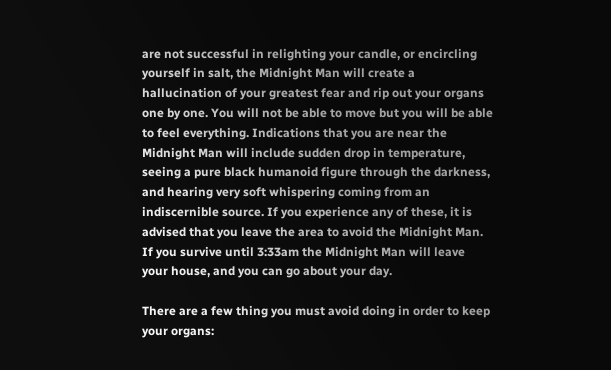are not successful in relighting your candle, or encircling yourself in salt, the Midnight Man will create a hallucination of your greatest fear and rip out your organs one by one. You will not be able to move but you will be able to feel everything. Indications that you are near the Midnight Man will include sudden drop in temperature, seeing a pure black humanoid figure through the darkness, and hearing very soft whispering coming from an indiscernible source. If you experience any of these, it is advised that you leave the area to avoid the Midnight Man. If you survive until 3:33am the Midnight Man will leave your house, and you can go about your day.

There are a few thing you must avoid doing in order to keep your organs: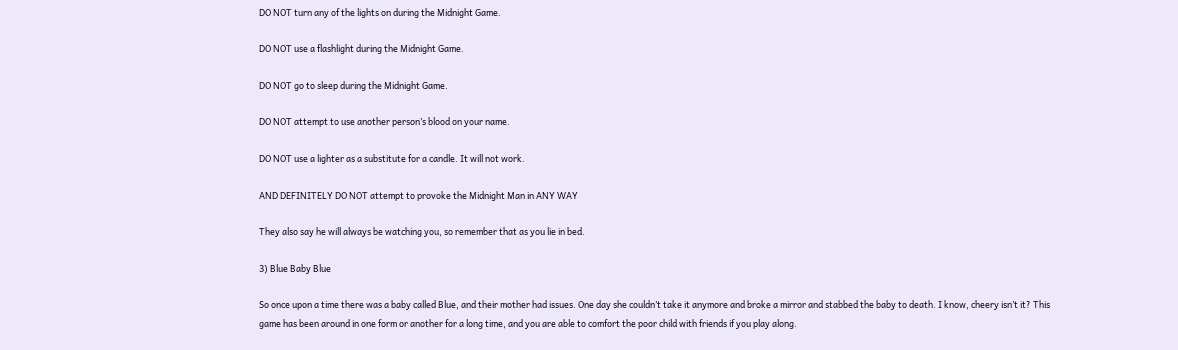DO NOT turn any of the lights on during the Midnight Game.

DO NOT use a flashlight during the Midnight Game.

DO NOT go to sleep during the Midnight Game.

DO NOT attempt to use another person’s blood on your name.

DO NOT use a lighter as a substitute for a candle. It will not work.

AND DEFINITELY DO NOT attempt to provoke the Midnight Man in ANY WAY

They also say he will always be watching you, so remember that as you lie in bed.

3) Blue Baby Blue

So once upon a time there was a baby called Blue, and their mother had issues. One day she couldn’t take it anymore and broke a mirror and stabbed the baby to death. I know, cheery isn’t it? This game has been around in one form or another for a long time, and you are able to comfort the poor child with friends if you play along.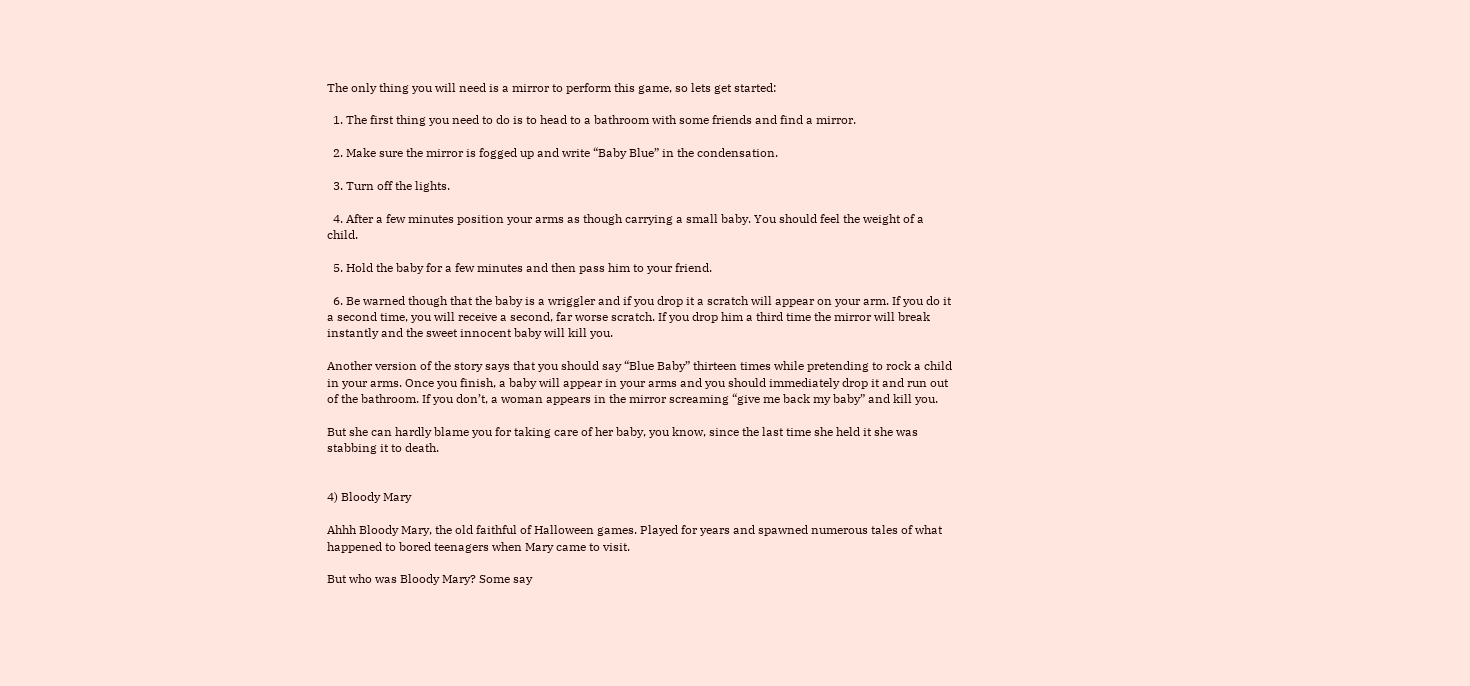The only thing you will need is a mirror to perform this game, so lets get started:

  1. The first thing you need to do is to head to a bathroom with some friends and find a mirror.

  2. Make sure the mirror is fogged up and write “Baby Blue” in the condensation.

  3. Turn off the lights.

  4. After a few minutes position your arms as though carrying a small baby. You should feel the weight of a child.

  5. Hold the baby for a few minutes and then pass him to your friend.

  6. Be warned though that the baby is a wriggler and if you drop it a scratch will appear on your arm. If you do it a second time, you will receive a second, far worse scratch. If you drop him a third time the mirror will break instantly and the sweet innocent baby will kill you.

Another version of the story says that you should say “Blue Baby” thirteen times while pretending to rock a child in your arms. Once you finish, a baby will appear in your arms and you should immediately drop it and run out of the bathroom. If you don’t, a woman appears in the mirror screaming “give me back my baby” and kill you.

But she can hardly blame you for taking care of her baby, you know, since the last time she held it she was stabbing it to death.


4) Bloody Mary

Ahhh Bloody Mary, the old faithful of Halloween games. Played for years and spawned numerous tales of what happened to bored teenagers when Mary came to visit.

But who was Bloody Mary? Some say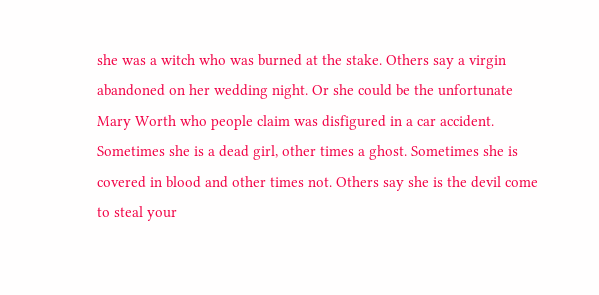she was a witch who was burned at the stake. Others say a virgin abandoned on her wedding night. Or she could be the unfortunate Mary Worth who people claim was disfigured in a car accident. Sometimes she is a dead girl, other times a ghost. Sometimes she is covered in blood and other times not. Others say she is the devil come to steal your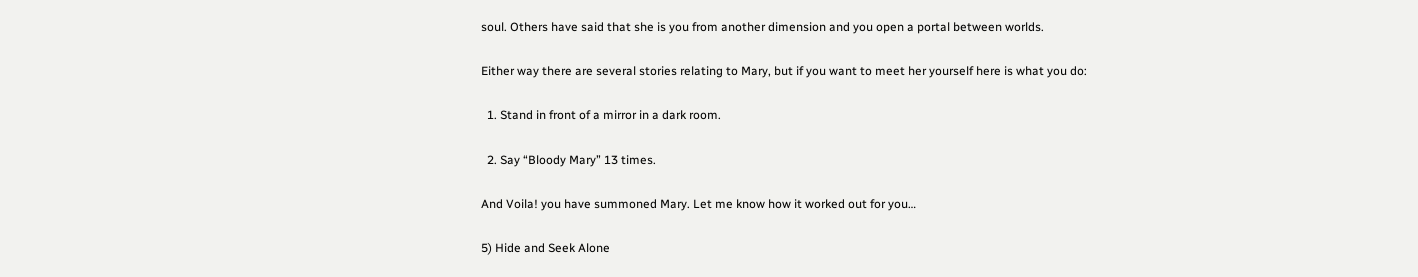soul. Others have said that she is you from another dimension and you open a portal between worlds.

Either way there are several stories relating to Mary, but if you want to meet her yourself here is what you do:

  1. Stand in front of a mirror in a dark room.

  2. Say “Bloody Mary” 13 times.

And Voila! you have summoned Mary. Let me know how it worked out for you…

5) Hide and Seek Alone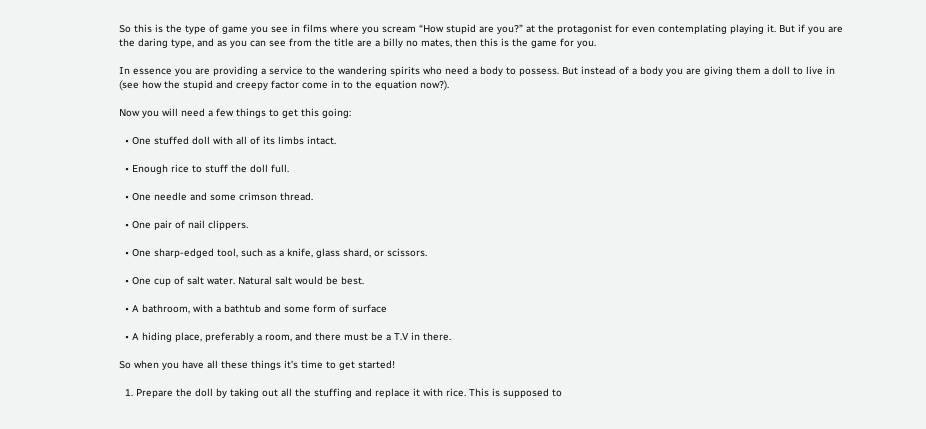So this is the type of game you see in films where you scream “How stupid are you?” at the protagonist for even contemplating playing it. But if you are the daring type, and as you can see from the title are a billy no mates, then this is the game for you.

In essence you are providing a service to the wandering spirits who need a body to possess. But instead of a body you are giving them a doll to live in (see how the stupid and creepy factor come in to the equation now?).

Now you will need a few things to get this going:

  • One stuffed doll with all of its limbs intact.

  • Enough rice to stuff the doll full.

  • One needle and some crimson thread.

  • One pair of nail clippers.

  • One sharp-edged tool, such as a knife, glass shard, or scissors.

  • One cup of salt water. Natural salt would be best.

  • A bathroom, with a bathtub and some form of surface

  • A hiding place, preferably a room, and there must be a T.V in there.

So when you have all these things it’s time to get started!

  1. Prepare the doll by taking out all the stuffing and replace it with rice. This is supposed to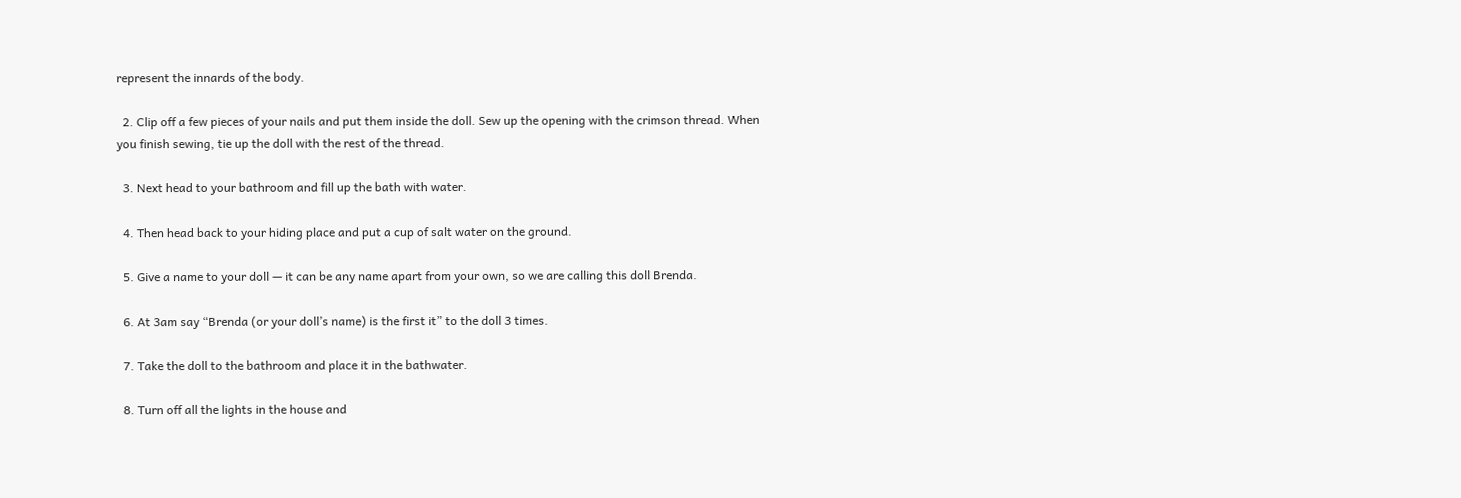represent the innards of the body.

  2. Clip off a few pieces of your nails and put them inside the doll. Sew up the opening with the crimson thread. When you finish sewing, tie up the doll with the rest of the thread.

  3. Next head to your bathroom and fill up the bath with water.

  4. Then head back to your hiding place and put a cup of salt water on the ground.

  5. Give a name to your doll — it can be any name apart from your own, so we are calling this doll Brenda.

  6. At 3am say “Brenda (or your doll’s name) is the first it” to the doll 3 times.

  7. Take the doll to the bathroom and place it in the bathwater.

  8. Turn off all the lights in the house and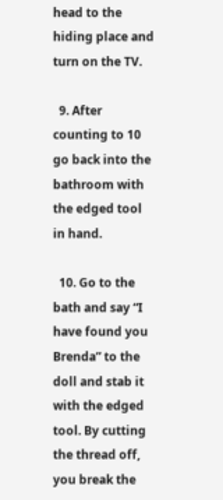head to the hiding place and turn on the TV.

  9. After counting to 10 go back into the bathroom with the edged tool in hand.

  10. Go to the bath and say “I have found you Brenda” to the doll and stab it with the edged tool. By cutting the thread off, you break the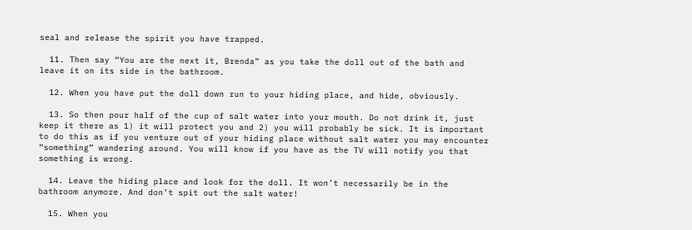seal and release the spirit you have trapped.

  11. Then say “You are the next it, Brenda” as you take the doll out of the bath and leave it on its side in the bathroom.

  12. When you have put the doll down run to your hiding place, and hide, obviously.

  13. So then pour half of the cup of salt water into your mouth. Do not drink it, just keep it there as 1) it will protect you and 2) you will probably be sick. It is important to do this as if you venture out of your hiding place without salt water you may encounter “something” wandering around. You will know if you have as the TV will notify you that something is wrong.

  14. Leave the hiding place and look for the doll. It won’t necessarily be in the bathroom anymore. And don’t spit out the salt water!

  15. When you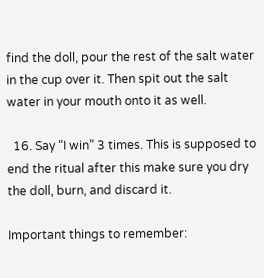find the doll, pour the rest of the salt water in the cup over it. Then spit out the salt water in your mouth onto it as well.

  16. Say “I win” 3 times. This is supposed to end the ritual after this make sure you dry the doll, burn, and discard it.

Important things to remember: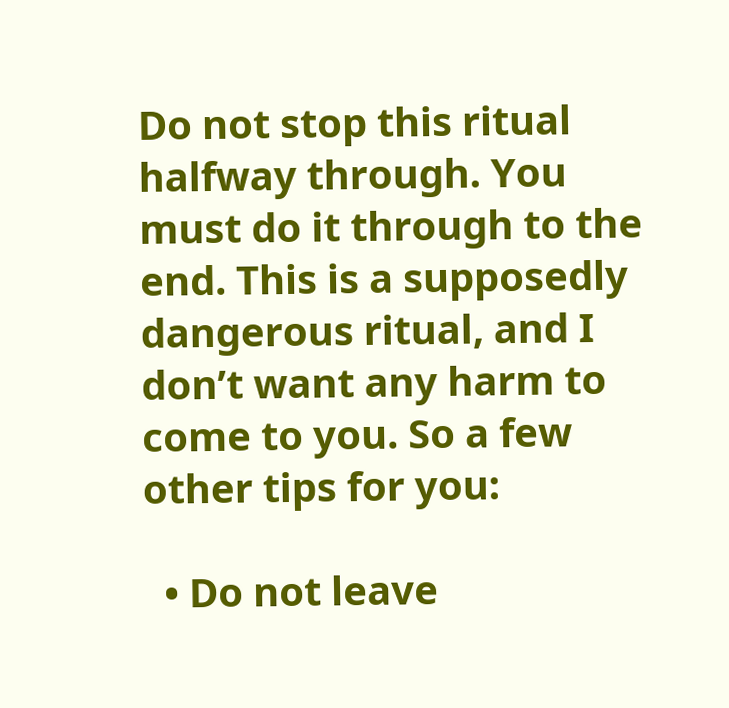Do not stop this ritual halfway through. You must do it through to the end. This is a supposedly dangerous ritual, and I don’t want any harm to come to you. So a few other tips for you:

  • Do not leave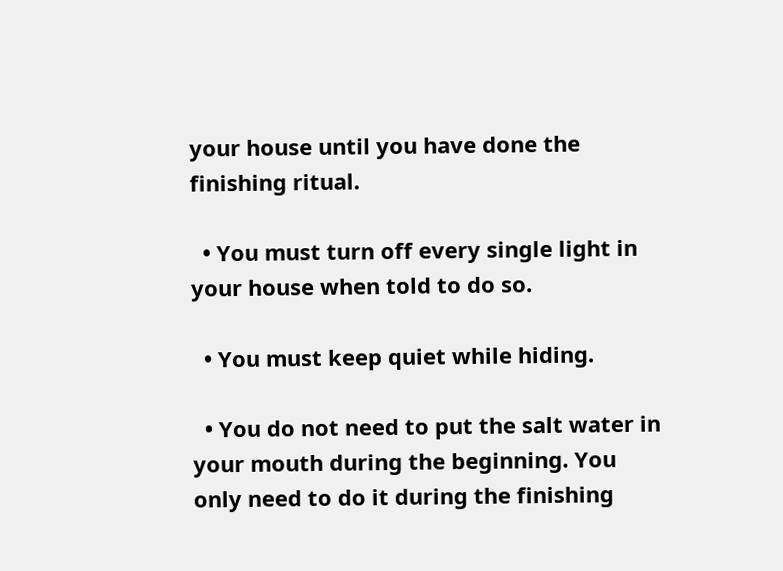your house until you have done the finishing ritual.

  • You must turn off every single light in your house when told to do so.

  • You must keep quiet while hiding.

  • You do not need to put the salt water in your mouth during the beginning. You only need to do it during the finishing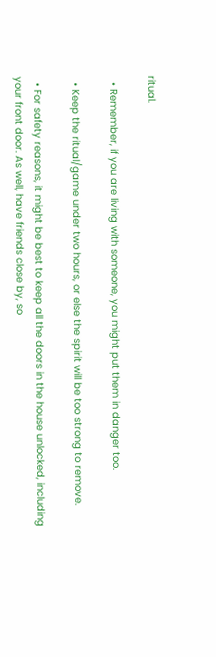ritual.

  • Remember, if you are living with someone, you might put them in danger too.

  • Keep the ritual/game under two hours, or else the spirit will be too strong to remove.

  • For safety reasons, it might be best to keep all the doors in the house unlocked, including your front door. As well, have friends close by, so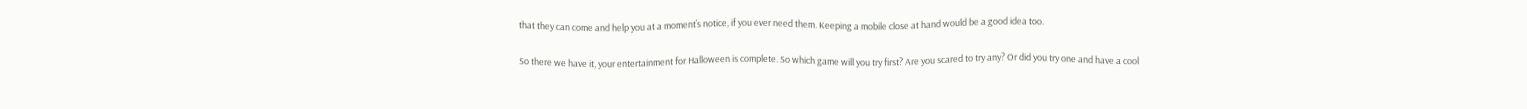that they can come and help you at a moment’s notice, if you ever need them. Keeping a mobile close at hand would be a good idea too.

So there we have it, your entertainment for Halloween is complete. So which game will you try first? Are you scared to try any? Or did you try one and have a cool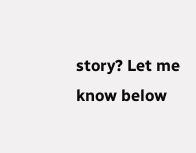story? Let me know below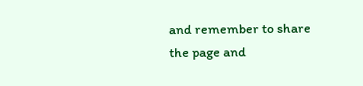and remember to share the page and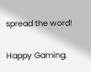spread the word!

Happy Gaming.